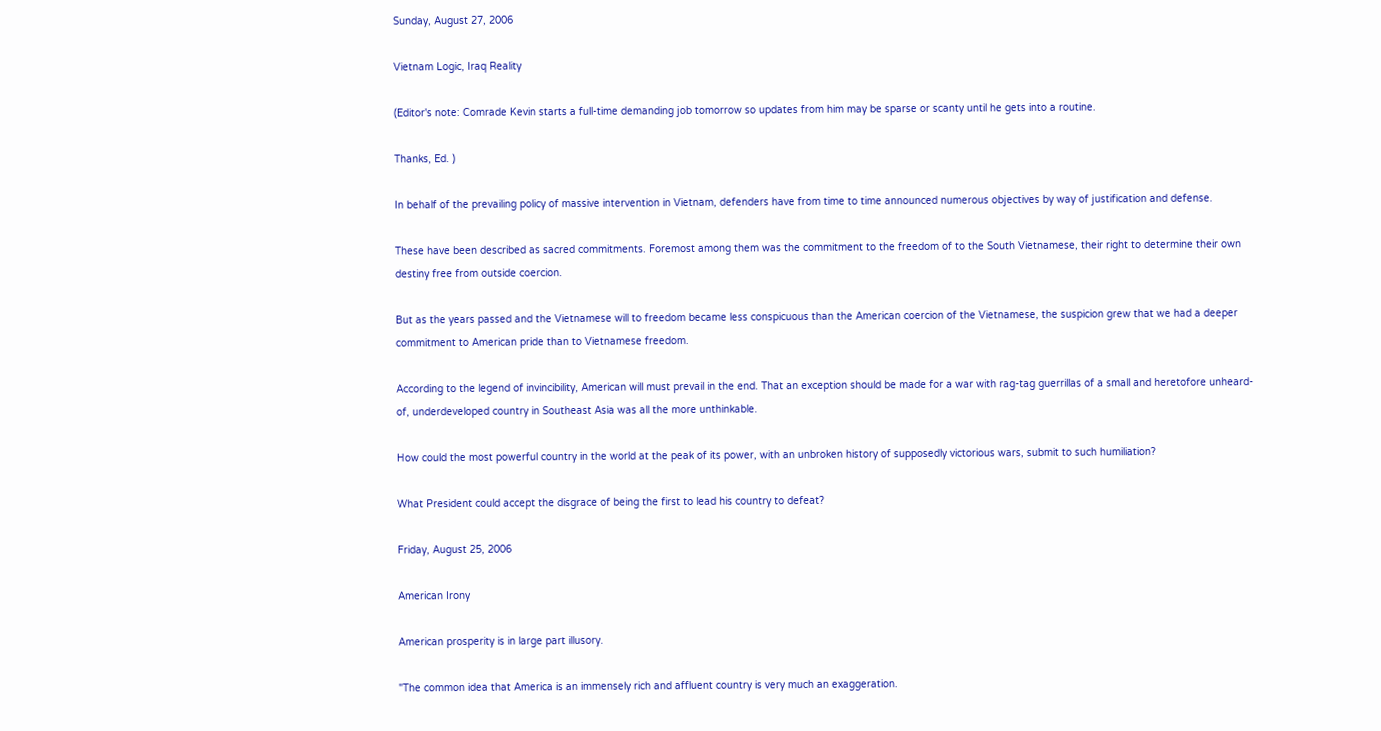Sunday, August 27, 2006

Vietnam Logic, Iraq Reality

(Editor's note: Comrade Kevin starts a full-time demanding job tomorrow so updates from him may be sparse or scanty until he gets into a routine.

Thanks, Ed. )

In behalf of the prevailing policy of massive intervention in Vietnam, defenders have from time to time announced numerous objectives by way of justification and defense.

These have been described as sacred commitments. Foremost among them was the commitment to the freedom of to the South Vietnamese, their right to determine their own destiny free from outside coercion.

But as the years passed and the Vietnamese will to freedom became less conspicuous than the American coercion of the Vietnamese, the suspicion grew that we had a deeper commitment to American pride than to Vietnamese freedom.

According to the legend of invincibility, American will must prevail in the end. That an exception should be made for a war with rag-tag guerrillas of a small and heretofore unheard-of, underdeveloped country in Southeast Asia was all the more unthinkable.

How could the most powerful country in the world at the peak of its power, with an unbroken history of supposedly victorious wars, submit to such humiliation?

What President could accept the disgrace of being the first to lead his country to defeat?

Friday, August 25, 2006

American Irony

American prosperity is in large part illusory.

"The common idea that America is an immensely rich and affluent country is very much an exaggeration.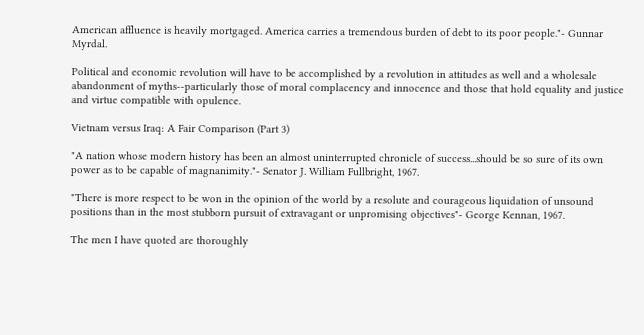American affluence is heavily mortgaged. America carries a tremendous burden of debt to its poor people."- Gunnar Myrdal.

Political and economic revolution will have to be accomplished by a revolution in attitudes as well and a wholesale abandonment of myths--particularly those of moral complacency and innocence and those that hold equality and justice and virtue compatible with opulence.

Vietnam versus Iraq: A Fair Comparison (Part 3)

"A nation whose modern history has been an almost uninterrupted chronicle of success...should be so sure of its own power as to be capable of magnanimity."- Senator J. William Fullbright, 1967.

"There is more respect to be won in the opinion of the world by a resolute and courageous liquidation of unsound positions than in the most stubborn pursuit of extravagant or unpromising objectives"- George Kennan, 1967.

The men I have quoted are thoroughly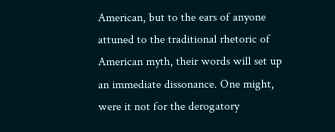American, but to the ears of anyone attuned to the traditional rhetoric of American myth, their words will set up an immediate dissonance. One might, were it not for the derogatory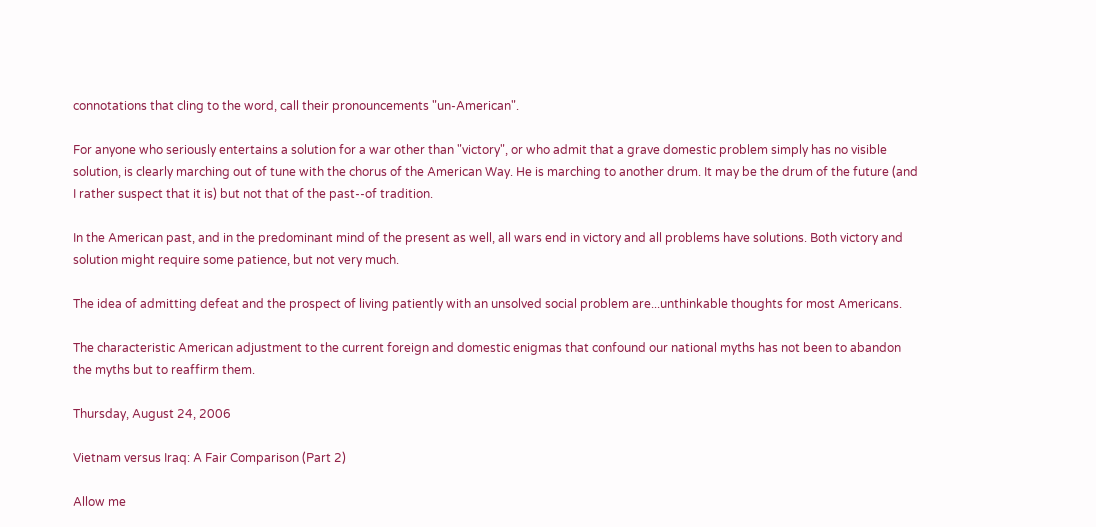connotations that cling to the word, call their pronouncements "un-American".

For anyone who seriously entertains a solution for a war other than "victory", or who admit that a grave domestic problem simply has no visible solution, is clearly marching out of tune with the chorus of the American Way. He is marching to another drum. It may be the drum of the future (and I rather suspect that it is) but not that of the past--of tradition.

In the American past, and in the predominant mind of the present as well, all wars end in victory and all problems have solutions. Both victory and solution might require some patience, but not very much.

The idea of admitting defeat and the prospect of living patiently with an unsolved social problem are...unthinkable thoughts for most Americans.

The characteristic American adjustment to the current foreign and domestic enigmas that confound our national myths has not been to abandon the myths but to reaffirm them.

Thursday, August 24, 2006

Vietnam versus Iraq: A Fair Comparison (Part 2)

Allow me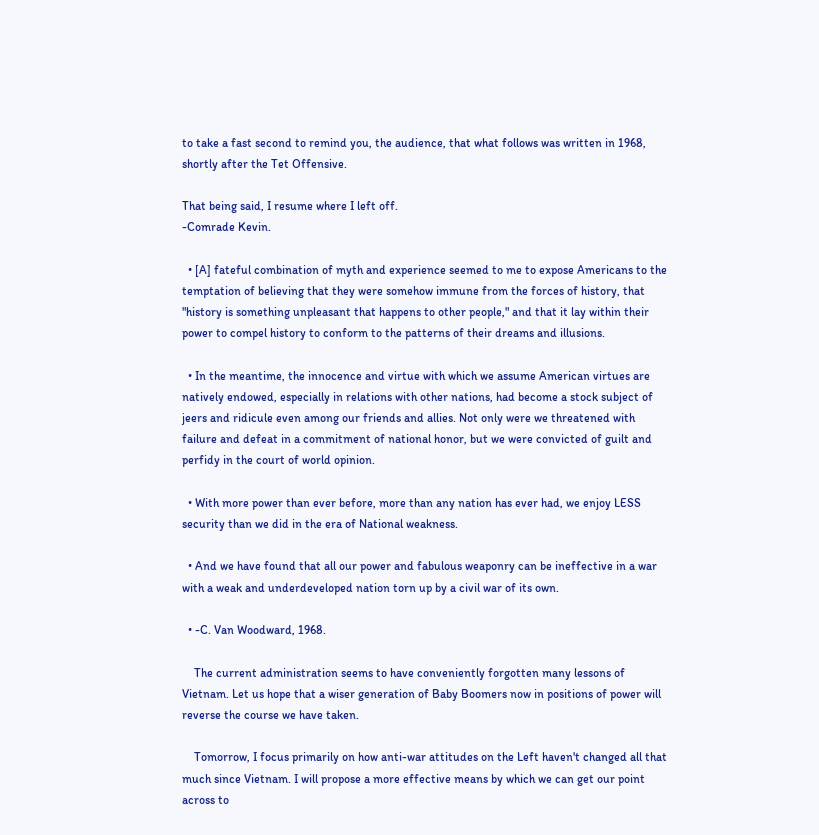to take a fast second to remind you, the audience, that what follows was written in 1968, shortly after the Tet Offensive.

That being said, I resume where I left off.
-Comrade Kevin.

  • [A] fateful combination of myth and experience seemed to me to expose Americans to the temptation of believing that they were somehow immune from the forces of history, that "history is something unpleasant that happens to other people," and that it lay within their power to compel history to conform to the patterns of their dreams and illusions.

  • In the meantime, the innocence and virtue with which we assume American virtues are natively endowed, especially in relations with other nations, had become a stock subject of jeers and ridicule even among our friends and allies. Not only were we threatened with failure and defeat in a commitment of national honor, but we were convicted of guilt and perfidy in the court of world opinion.

  • With more power than ever before, more than any nation has ever had, we enjoy LESS security than we did in the era of National weakness.

  • And we have found that all our power and fabulous weaponry can be ineffective in a war with a weak and underdeveloped nation torn up by a civil war of its own.

  • -C. Van Woodward, 1968.

    The current administration seems to have conveniently forgotten many lessons of Vietnam. Let us hope that a wiser generation of Baby Boomers now in positions of power will reverse the course we have taken.

    Tomorrow, I focus primarily on how anti-war attitudes on the Left haven't changed all that much since Vietnam. I will propose a more effective means by which we can get our point across to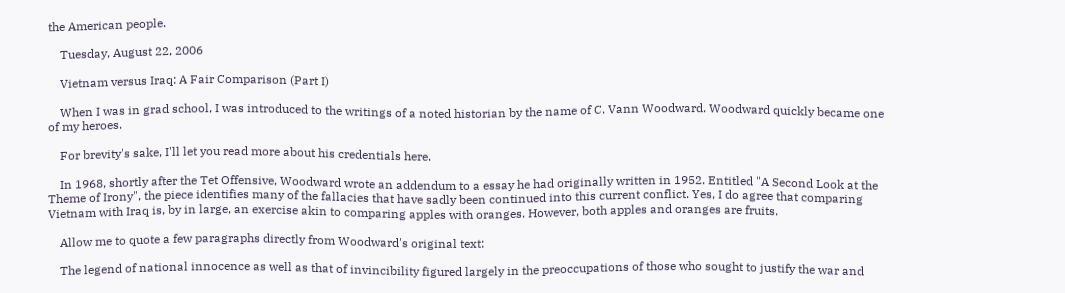the American people.

    Tuesday, August 22, 2006

    Vietnam versus Iraq: A Fair Comparison (Part I)

    When I was in grad school, I was introduced to the writings of a noted historian by the name of C. Vann Woodward. Woodward quickly became one of my heroes.

    For brevity's sake, I'll let you read more about his credentials here.

    In 1968, shortly after the Tet Offensive, Woodward wrote an addendum to a essay he had originally written in 1952. Entitled "A Second Look at the Theme of Irony", the piece identifies many of the fallacies that have sadly been continued into this current conflict. Yes, I do agree that comparing Vietnam with Iraq is, by in large, an exercise akin to comparing apples with oranges. However, both apples and oranges are fruits.

    Allow me to quote a few paragraphs directly from Woodward's original text:

    The legend of national innocence as well as that of invincibility figured largely in the preoccupations of those who sought to justify the war and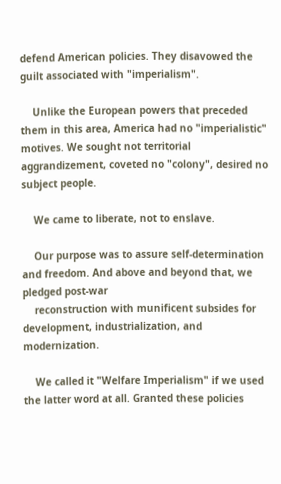defend American policies. They disavowed the guilt associated with "imperialism".

    Unlike the European powers that preceded them in this area, America had no "imperialistic" motives. We sought not territorial aggrandizement, coveted no "colony", desired no subject people.

    We came to liberate, not to enslave.

    Our purpose was to assure self-determination and freedom. And above and beyond that, we pledged post-war
    reconstruction with munificent subsides for development, industrialization, and modernization.

    We called it "Welfare Imperialism" if we used the latter word at all. Granted these policies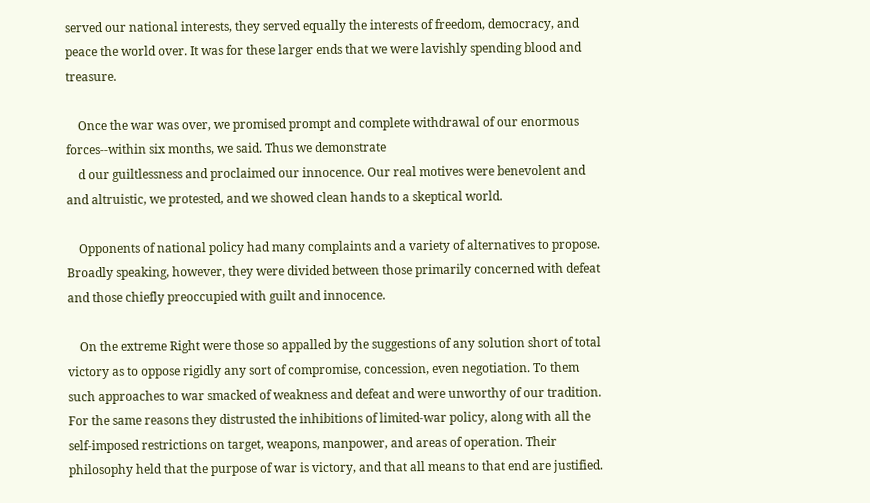served our national interests, they served equally the interests of freedom, democracy, and peace the world over. It was for these larger ends that we were lavishly spending blood and treasure.

    Once the war was over, we promised prompt and complete withdrawal of our enormous forces--within six months, we said. Thus we demonstrate
    d our guiltlessness and proclaimed our innocence. Our real motives were benevolent and and altruistic, we protested, and we showed clean hands to a skeptical world.

    Opponents of national policy had many complaints and a variety of alternatives to propose. Broadly speaking, however, they were divided between those primarily concerned with defeat and those chiefly preoccupied with guilt and innocence.

    On the extreme Right were those so appalled by the suggestions of any solution short of total victory as to oppose rigidly any sort of compromise, concession, even negotiation. To them such approaches to war smacked of weakness and defeat and were unworthy of our tradition. For the same reasons they distrusted the inhibitions of limited-war policy, along with all the self-imposed restrictions on target, weapons, manpower, and areas of operation. Their philosophy held that the purpose of war is victory, and that all means to that end are justified.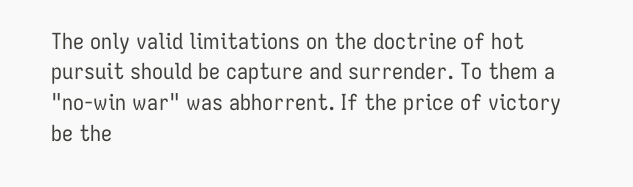The only valid limitations on the doctrine of hot pursuit should be capture and surrender. To them a "no-win war" was abhorrent. If the price of victory be the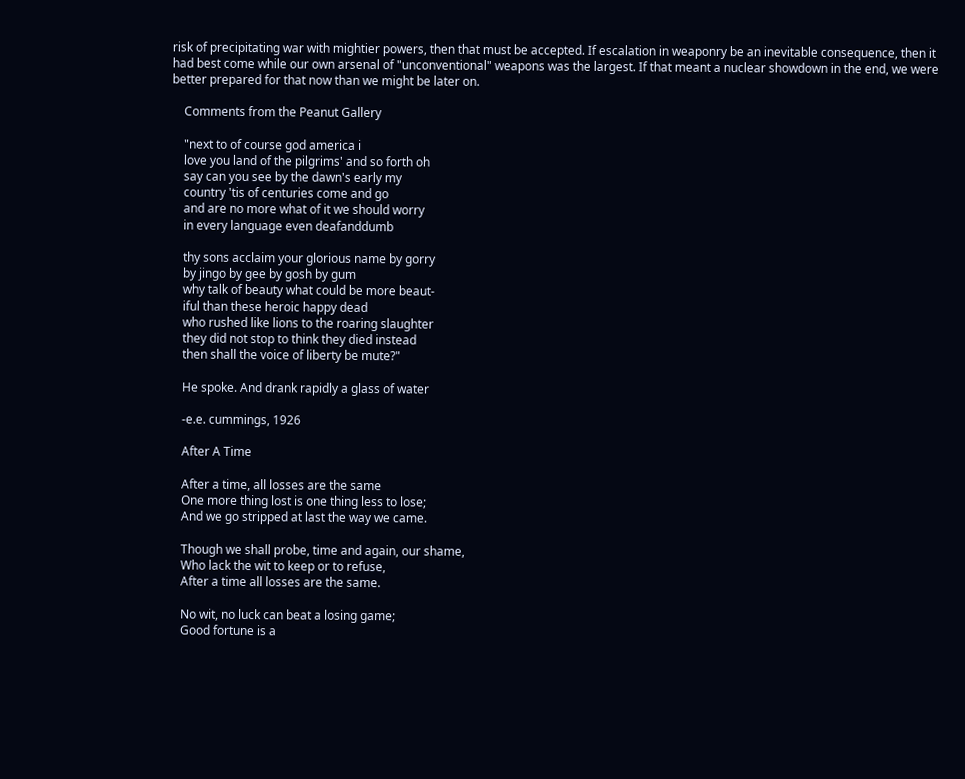risk of precipitating war with mightier powers, then that must be accepted. If escalation in weaponry be an inevitable consequence, then it had best come while our own arsenal of "unconventional" weapons was the largest. If that meant a nuclear showdown in the end, we were better prepared for that now than we might be later on.

    Comments from the Peanut Gallery

    "next to of course god america i
    love you land of the pilgrims' and so forth oh
    say can you see by the dawn's early my
    country 'tis of centuries come and go
    and are no more what of it we should worry
    in every language even deafanddumb

    thy sons acclaim your glorious name by gorry
    by jingo by gee by gosh by gum
    why talk of beauty what could be more beaut-
    iful than these heroic happy dead
    who rushed like lions to the roaring slaughter
    they did not stop to think they died instead
    then shall the voice of liberty be mute?"

    He spoke. And drank rapidly a glass of water

    -e.e. cummings, 1926

    After A Time

    After a time, all losses are the same
    One more thing lost is one thing less to lose;
    And we go stripped at last the way we came.

    Though we shall probe, time and again, our shame,
    Who lack the wit to keep or to refuse,
    After a time all losses are the same.

    No wit, no luck can beat a losing game;
    Good fortune is a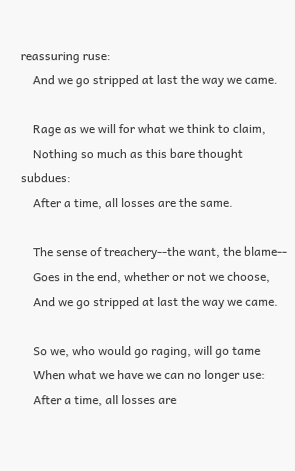reassuring ruse:
    And we go stripped at last the way we came.

    Rage as we will for what we think to claim,
    Nothing so much as this bare thought subdues:
    After a time, all losses are the same.

    The sense of treachery--the want, the blame--
    Goes in the end, whether or not we choose,
    And we go stripped at last the way we came.

    So we, who would go raging, will go tame
    When what we have we can no longer use:
    After a time, all losses are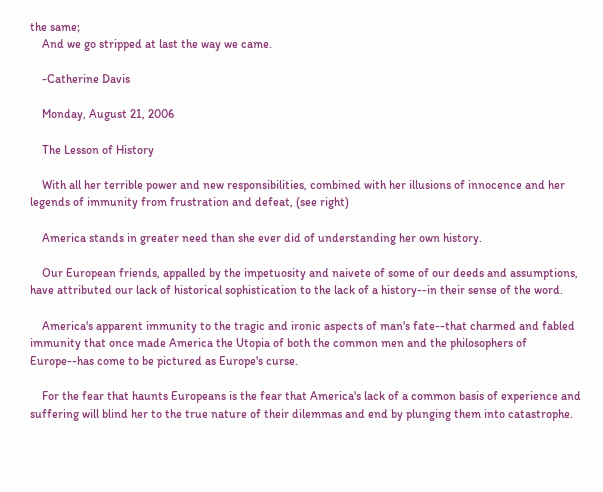the same;
    And we go stripped at last the way we came.

    -Catherine Davis

    Monday, August 21, 2006

    The Lesson of History

    With all her terrible power and new responsibilities, combined with her illusions of innocence and her legends of immunity from frustration and defeat, (see right)

    America stands in greater need than she ever did of understanding her own history.

    Our European friends, appalled by the impetuosity and naivete of some of our deeds and assumptions, have attributed our lack of historical sophistication to the lack of a history--in their sense of the word.

    America's apparent immunity to the tragic and ironic aspects of man's fate--that charmed and fabled immunity that once made America the Utopia of both the common men and the philosophers of Europe--has come to be pictured as Europe's curse.

    For the fear that haunts Europeans is the fear that America's lack of a common basis of experience and suffering will blind her to the true nature of their dilemmas and end by plunging them into catastrophe.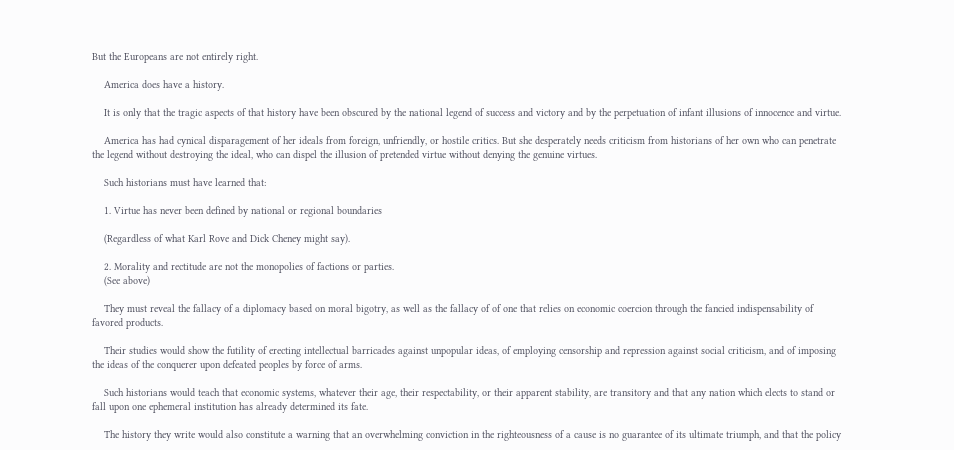But the Europeans are not entirely right.

    America does have a history.

    It is only that the tragic aspects of that history have been obscured by the national legend of success and victory and by the perpetuation of infant illusions of innocence and virtue.

    America has had cynical disparagement of her ideals from foreign, unfriendly, or hostile critics. But she desperately needs criticism from historians of her own who can penetrate the legend without destroying the ideal, who can dispel the illusion of pretended virtue without denying the genuine virtues.

    Such historians must have learned that:

    1. Virtue has never been defined by national or regional boundaries

    (Regardless of what Karl Rove and Dick Cheney might say).

    2. Morality and rectitude are not the monopolies of factions or parties.
    (See above)

    They must reveal the fallacy of a diplomacy based on moral bigotry, as well as the fallacy of of one that relies on economic coercion through the fancied indispensability of favored products.

    Their studies would show the futility of erecting intellectual barricades against unpopular ideas, of employing censorship and repression against social criticism, and of imposing the ideas of the conquerer upon defeated peoples by force of arms.

    Such historians would teach that economic systems, whatever their age, their respectability, or their apparent stability, are transitory and that any nation which elects to stand or fall upon one ephemeral institution has already determined its fate.

    The history they write would also constitute a warning that an overwhelming conviction in the righteousness of a cause is no guarantee of its ultimate triumph, and that the policy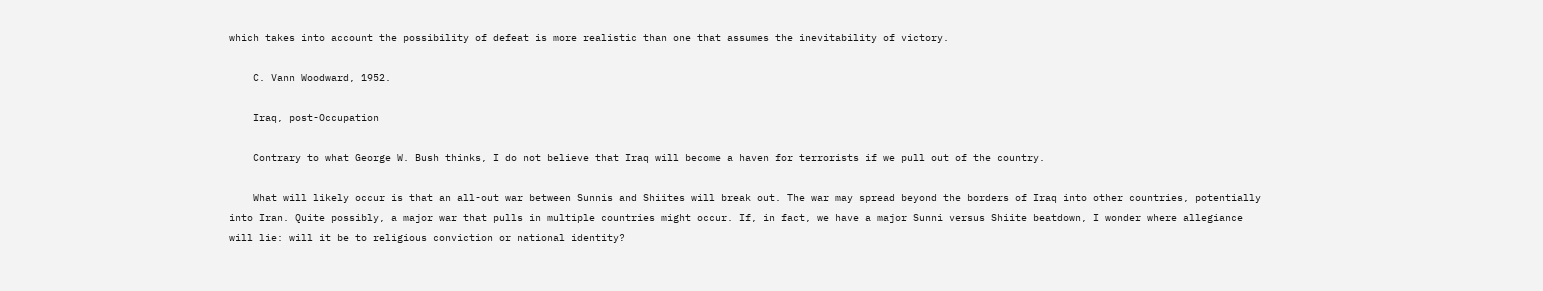which takes into account the possibility of defeat is more realistic than one that assumes the inevitability of victory.

    C. Vann Woodward, 1952.

    Iraq, post-Occupation

    Contrary to what George W. Bush thinks, I do not believe that Iraq will become a haven for terrorists if we pull out of the country.

    What will likely occur is that an all-out war between Sunnis and Shiites will break out. The war may spread beyond the borders of Iraq into other countries, potentially into Iran. Quite possibly, a major war that pulls in multiple countries might occur. If, in fact, we have a major Sunni versus Shiite beatdown, I wonder where allegiance will lie: will it be to religious conviction or national identity?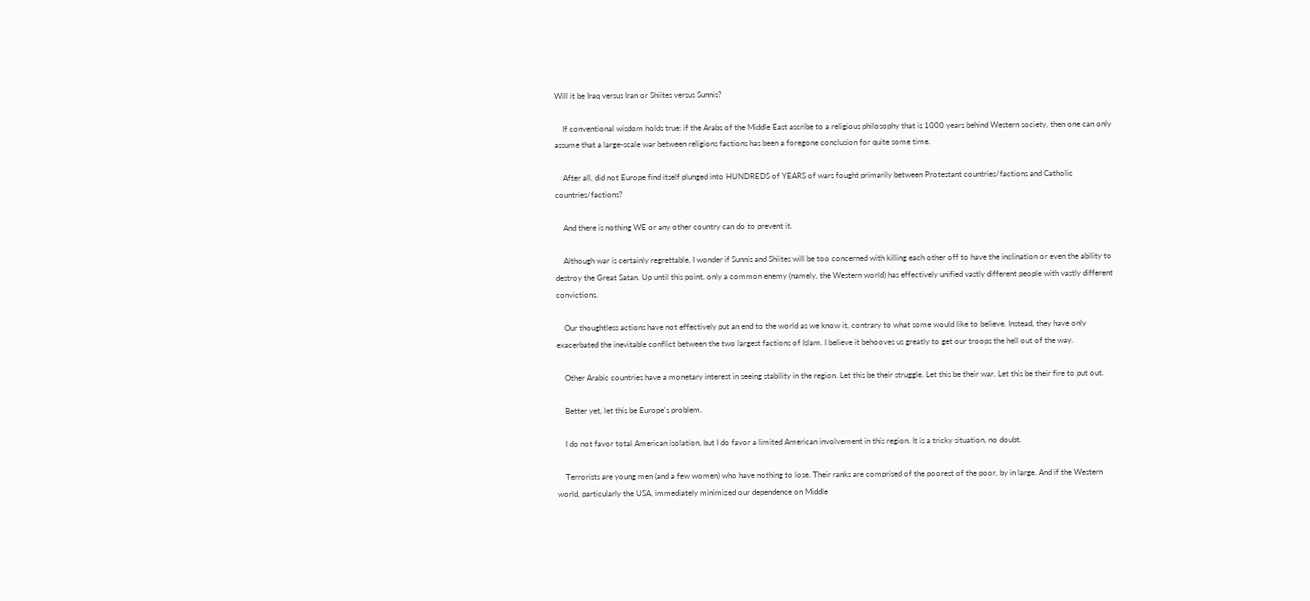Will it be Iraq versus Iran or Shiites versus Sunnis?

    If conventional wisdom holds true: if the Arabs of the Middle East ascribe to a religious philosophy that is 1000 years behind Western society, then one can only assume that a large-scale war between religions factions has been a foregone conclusion for quite some time.

    After all, did not Europe find itself plunged into HUNDREDS of YEARS of wars fought primarily between Protestant countries/factions and Catholic countries/factions?

    And there is nothing WE or any other country can do to prevent it.

    Although war is certainly regrettable, I wonder if Sunnis and Shiites will be too concerned with killing each other off to have the inclination or even the ability to destroy the Great Satan. Up until this point, only a common enemy (namely, the Western world) has effectively unified vastly different people with vastly different convictions.

    Our thoughtless actions have not effectively put an end to the world as we know it, contrary to what some would like to believe. Instead, they have only exacerbated the inevitable conflict between the two largest factions of Islam. I believe it behooves us greatly to get our troops the hell out of the way.

    Other Arabic countries have a monetary interest in seeing stability in the region. Let this be their struggle. Let this be their war. Let this be their fire to put out.

    Better yet, let this be Europe's problem.

    I do not favor total American isolation, but I do favor a limited American involvement in this region. It is a tricky situation, no doubt.

    Terrorists are young men (and a few women) who have nothing to lose. Their ranks are comprised of the poorest of the poor, by in large. And if the Western world, particularly the USA, immediately minimized our dependence on Middle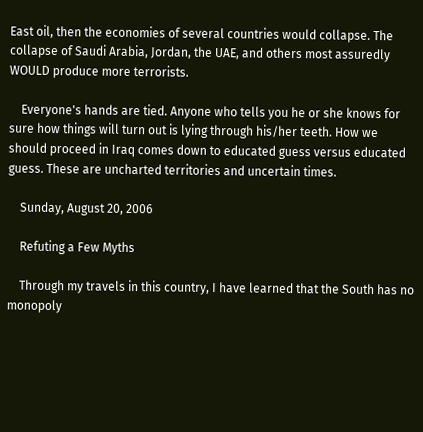East oil, then the economies of several countries would collapse. The collapse of Saudi Arabia, Jordan, the UAE, and others most assuredly WOULD produce more terrorists.

    Everyone's hands are tied. Anyone who tells you he or she knows for sure how things will turn out is lying through his/her teeth. How we should proceed in Iraq comes down to educated guess versus educated guess. These are uncharted territories and uncertain times.

    Sunday, August 20, 2006

    Refuting a Few Myths

    Through my travels in this country, I have learned that the South has no monopoly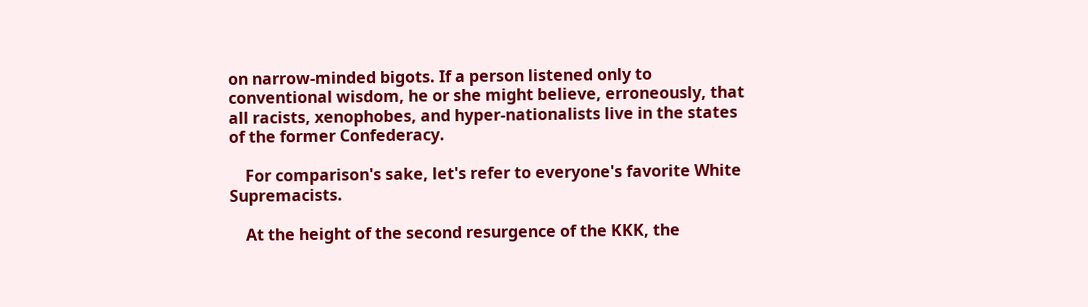on narrow-minded bigots. If a person listened only to conventional wisdom, he or she might believe, erroneously, that all racists, xenophobes, and hyper-nationalists live in the states of the former Confederacy.

    For comparison's sake, let's refer to everyone's favorite White Supremacists.

    At the height of the second resurgence of the KKK, the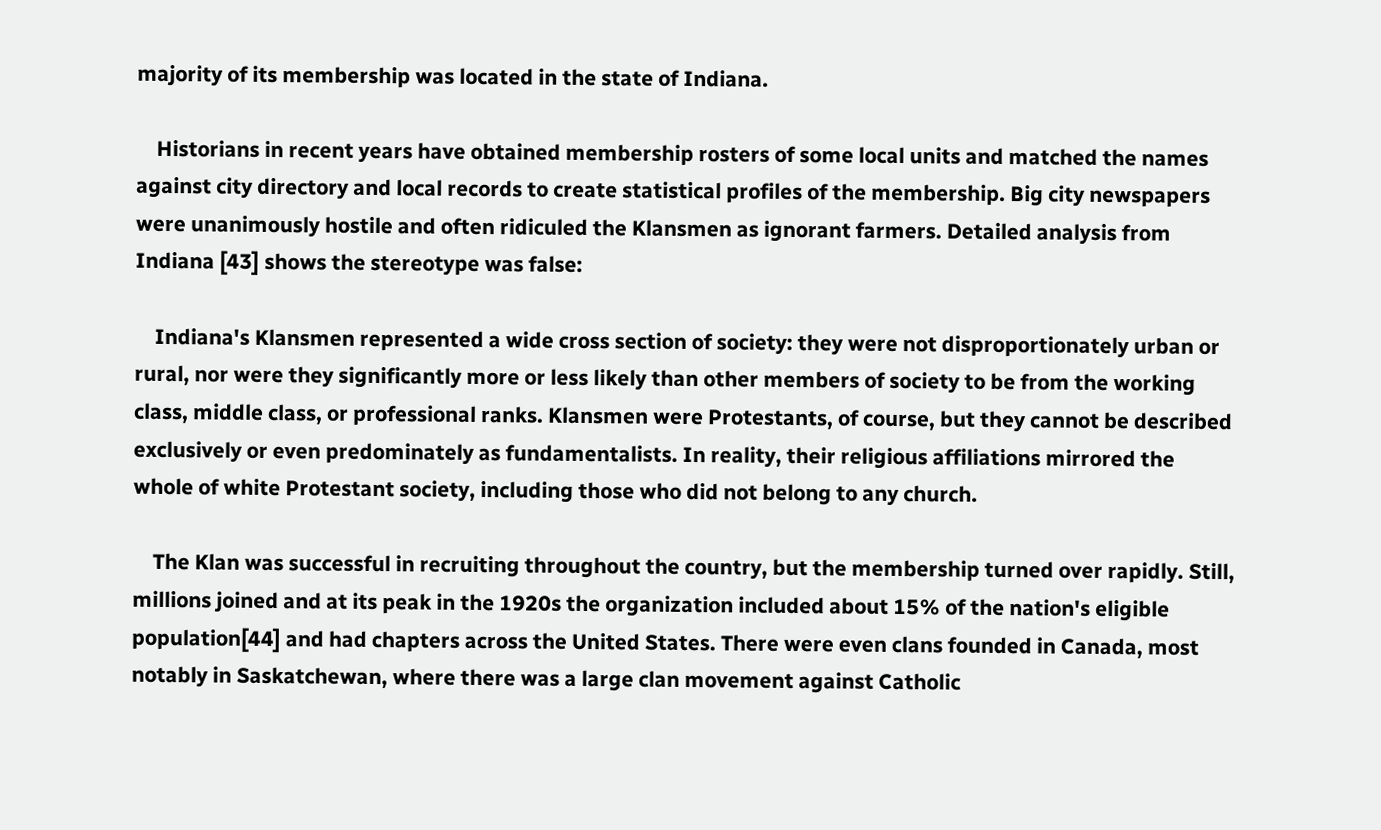majority of its membership was located in the state of Indiana.

    Historians in recent years have obtained membership rosters of some local units and matched the names against city directory and local records to create statistical profiles of the membership. Big city newspapers were unanimously hostile and often ridiculed the Klansmen as ignorant farmers. Detailed analysis from Indiana [43] shows the stereotype was false:

    Indiana's Klansmen represented a wide cross section of society: they were not disproportionately urban or rural, nor were they significantly more or less likely than other members of society to be from the working class, middle class, or professional ranks. Klansmen were Protestants, of course, but they cannot be described exclusively or even predominately as fundamentalists. In reality, their religious affiliations mirrored the whole of white Protestant society, including those who did not belong to any church.

    The Klan was successful in recruiting throughout the country, but the membership turned over rapidly. Still, millions joined and at its peak in the 1920s the organization included about 15% of the nation's eligible population[44] and had chapters across the United States. There were even clans founded in Canada, most notably in Saskatchewan, where there was a large clan movement against Catholic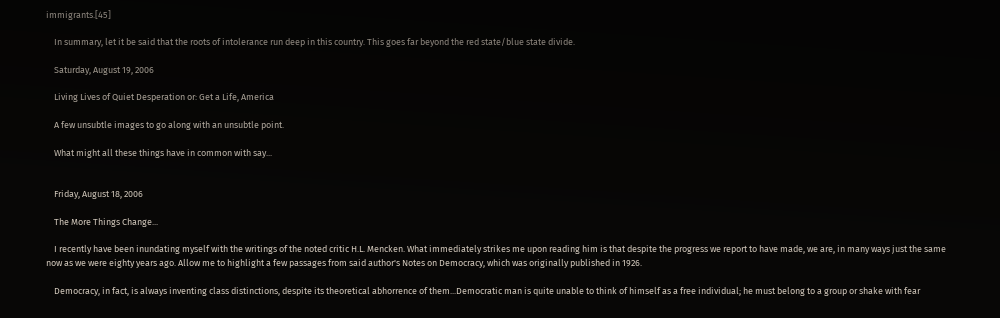immigrants.[45]

    In summary, let it be said that the roots of intolerance run deep in this country. This goes far beyond the red state/blue state divide.

    Saturday, August 19, 2006

    Living Lives of Quiet Desperation or: Get a Life, America

    A few unsubtle images to go along with an unsubtle point.

    What might all these things have in common with say...


    Friday, August 18, 2006

    The More Things Change...

    I recently have been inundating myself with the writings of the noted critic H.L. Mencken. What immediately strikes me upon reading him is that despite the progress we report to have made, we are, in many ways just the same now as we were eighty years ago. Allow me to highlight a few passages from said author's Notes on Democracy, which was originally published in 1926.

    Democracy, in fact, is always inventing class distinctions, despite its theoretical abhorrence of them...Democratic man is quite unable to think of himself as a free individual; he must belong to a group or shake with fear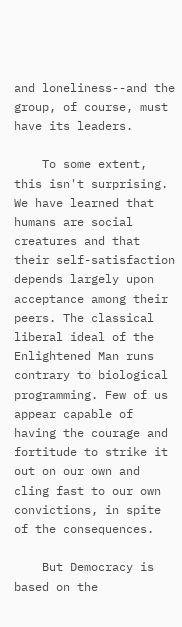and loneliness--and the group, of course, must have its leaders.

    To some extent, this isn't surprising. We have learned that humans are social creatures and that their self-satisfaction depends largely upon acceptance among their peers. The classical liberal ideal of the Enlightened Man runs contrary to biological programming. Few of us appear capable of having the courage and fortitude to strike it out on our own and cling fast to our own convictions, in spite of the consequences.

    But Democracy is based on the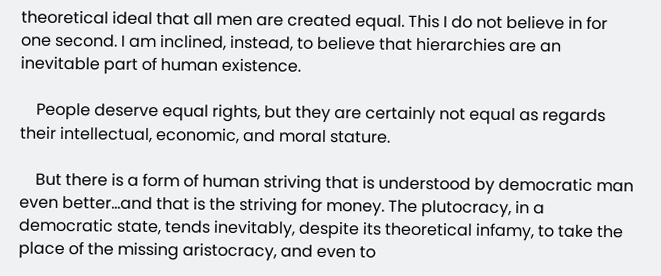theoretical ideal that all men are created equal. This I do not believe in for one second. I am inclined, instead, to believe that hierarchies are an inevitable part of human existence.

    People deserve equal rights, but they are certainly not equal as regards their intellectual, economic, and moral stature.

    But there is a form of human striving that is understood by democratic man even better...and that is the striving for money. The plutocracy, in a democratic state, tends inevitably, despite its theoretical infamy, to take the place of the missing aristocracy, and even to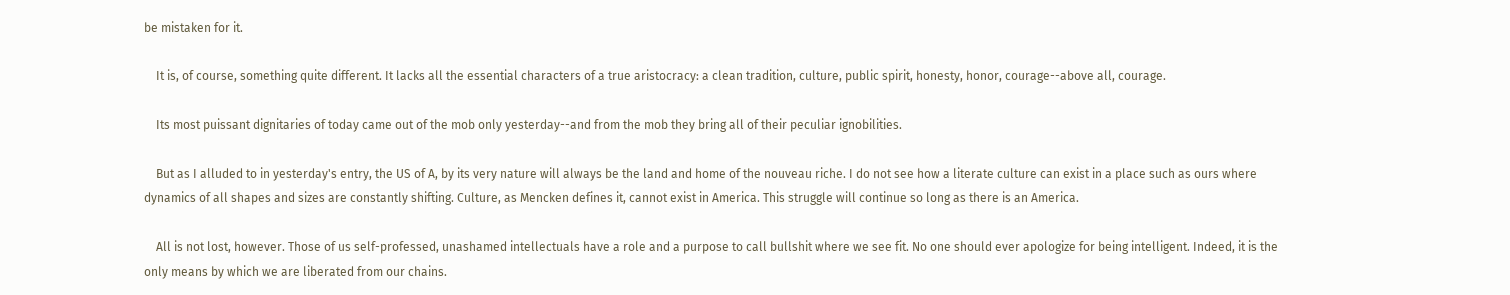be mistaken for it.

    It is, of course, something quite different. It lacks all the essential characters of a true aristocracy: a clean tradition, culture, public spirit, honesty, honor, courage--above all, courage.

    Its most puissant dignitaries of today came out of the mob only yesterday--and from the mob they bring all of their peculiar ignobilities.

    But as I alluded to in yesterday's entry, the US of A, by its very nature will always be the land and home of the nouveau riche. I do not see how a literate culture can exist in a place such as ours where dynamics of all shapes and sizes are constantly shifting. Culture, as Mencken defines it, cannot exist in America. This struggle will continue so long as there is an America.

    All is not lost, however. Those of us self-professed, unashamed intellectuals have a role and a purpose to call bullshit where we see fit. No one should ever apologize for being intelligent. Indeed, it is the only means by which we are liberated from our chains.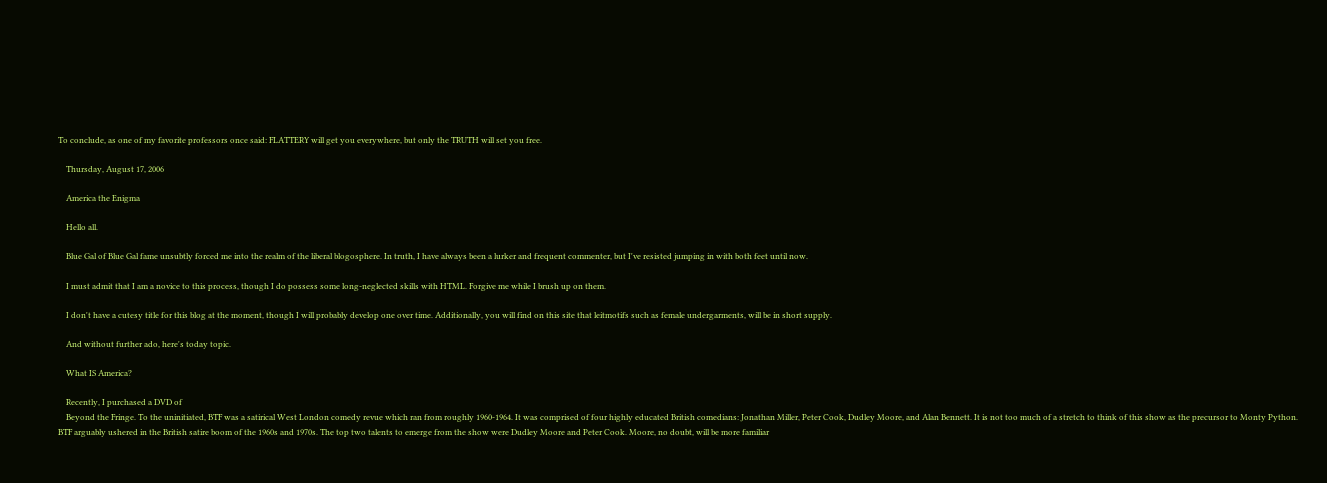To conclude, as one of my favorite professors once said: FLATTERY will get you everywhere, but only the TRUTH will set you free.

    Thursday, August 17, 2006

    America the Enigma

    Hello all.

    Blue Gal of Blue Gal fame unsubtly forced me into the realm of the liberal blogosphere. In truth, I have always been a lurker and frequent commenter, but I've resisted jumping in with both feet until now.

    I must admit that I am a novice to this process, though I do possess some long-neglected skills with HTML. Forgive me while I brush up on them.

    I don't have a cutesy title for this blog at the moment, though I will probably develop one over time. Additionally, you will find on this site that leitmotifs such as female undergarments, will be in short supply.

    And without further ado, here's today topic.

    What IS America?

    Recently, I purchased a DVD of
    Beyond the Fringe. To the uninitiated, BTF was a satirical West London comedy revue which ran from roughly 1960-1964. It was comprised of four highly educated British comedians: Jonathan Miller, Peter Cook, Dudley Moore, and Alan Bennett. It is not too much of a stretch to think of this show as the precursor to Monty Python. BTF arguably ushered in the British satire boom of the 1960s and 1970s. The top two talents to emerge from the show were Dudley Moore and Peter Cook. Moore, no doubt, will be more familiar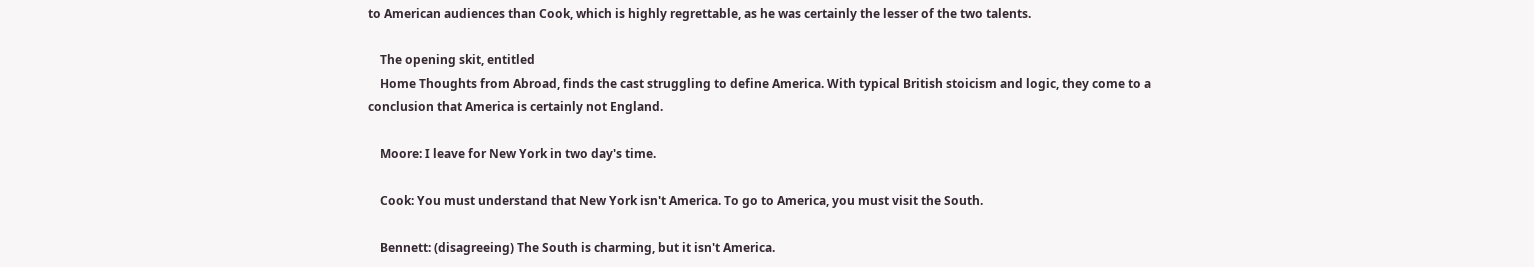to American audiences than Cook, which is highly regrettable, as he was certainly the lesser of the two talents.

    The opening skit, entitled
    Home Thoughts from Abroad, finds the cast struggling to define America. With typical British stoicism and logic, they come to a conclusion that America is certainly not England.

    Moore: I leave for New York in two day's time.

    Cook: You must understand that New York isn't America. To go to America, you must visit the South.

    Bennett: (disagreeing) The South is charming, but it isn't America.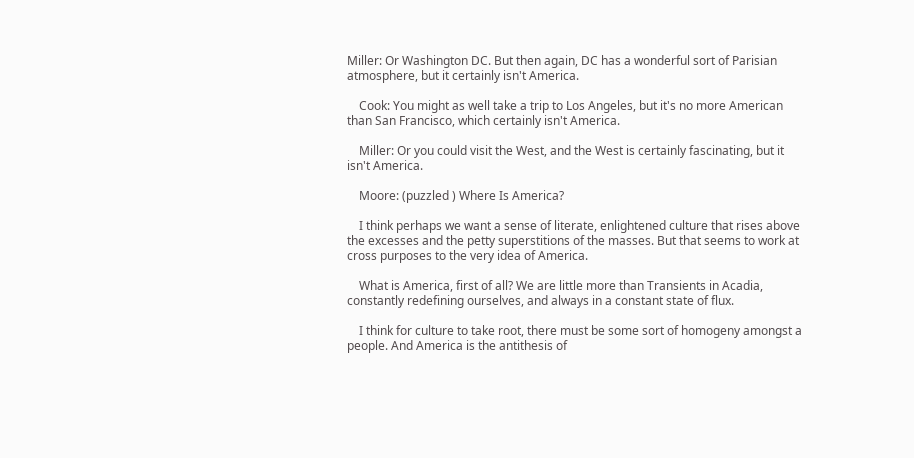Miller: Or Washington DC. But then again, DC has a wonderful sort of Parisian atmosphere, but it certainly isn't America.

    Cook: You might as well take a trip to Los Angeles, but it's no more American than San Francisco, which certainly isn't America.

    Miller: Or you could visit the West, and the West is certainly fascinating, but it isn't America.

    Moore: (puzzled ) Where Is America?

    I think perhaps we want a sense of literate, enlightened culture that rises above the excesses and the petty superstitions of the masses. But that seems to work at cross purposes to the very idea of America.

    What is America, first of all? We are little more than Transients in Acadia, constantly redefining ourselves, and always in a constant state of flux.

    I think for culture to take root, there must be some sort of homogeny amongst a people. And America is the antithesis of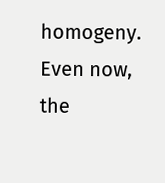homogeny. Even now, the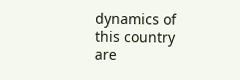dynamics of this country are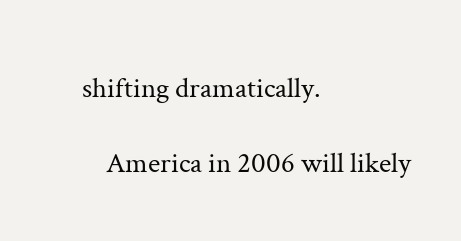shifting dramatically.

    America in 2006 will likely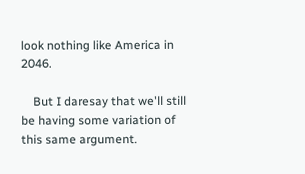look nothing like America in 2046.

    But I daresay that we'll still be having some variation of this same argument.